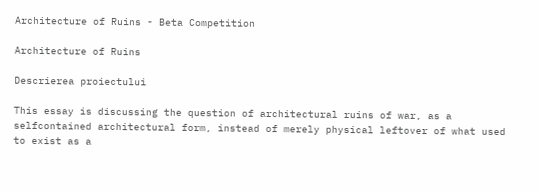Architecture of Ruins - Beta Competition

Architecture of Ruins

Descrierea proiectului

This essay is discussing the question of architectural ruins of war, as a selfcontained architectural form, instead of merely physical leftover of what used to exist as a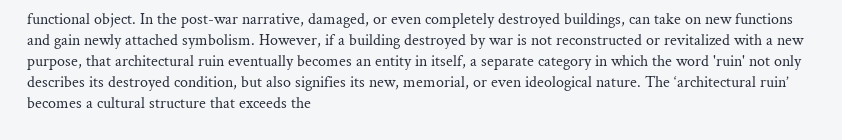functional object. In the post-war narrative, damaged, or even completely destroyed buildings, can take on new functions and gain newly attached symbolism. However, if a building destroyed by war is not reconstructed or revitalized with a new purpose, that architectural ruin eventually becomes an entity in itself, a separate category in which the word 'ruin' not only describes its destroyed condition, but also signifies its new, memorial, or even ideological nature. The ‘architectural ruin’ becomes a cultural structure that exceeds the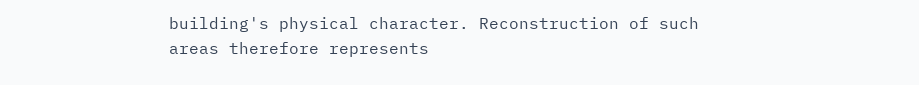building's physical character. Reconstruction of such areas therefore represents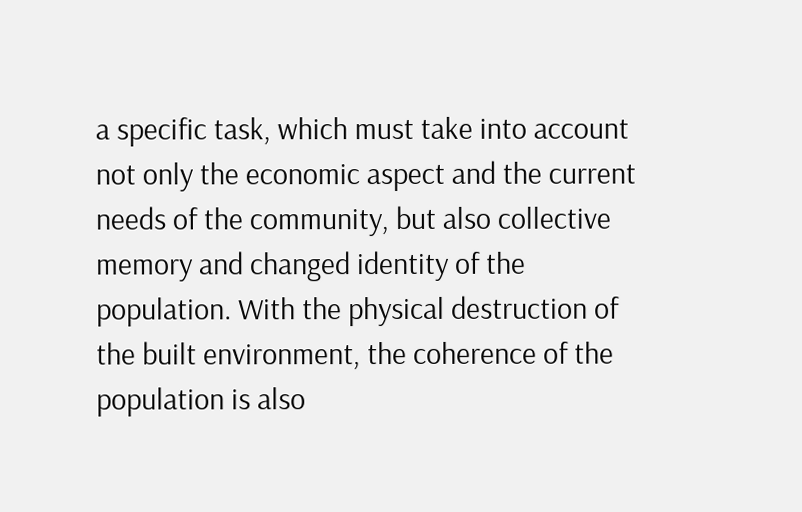a specific task, which must take into account not only the economic aspect and the current needs of the community, but also collective memory and changed identity of the population. With the physical destruction of the built environment, the coherence of the population is also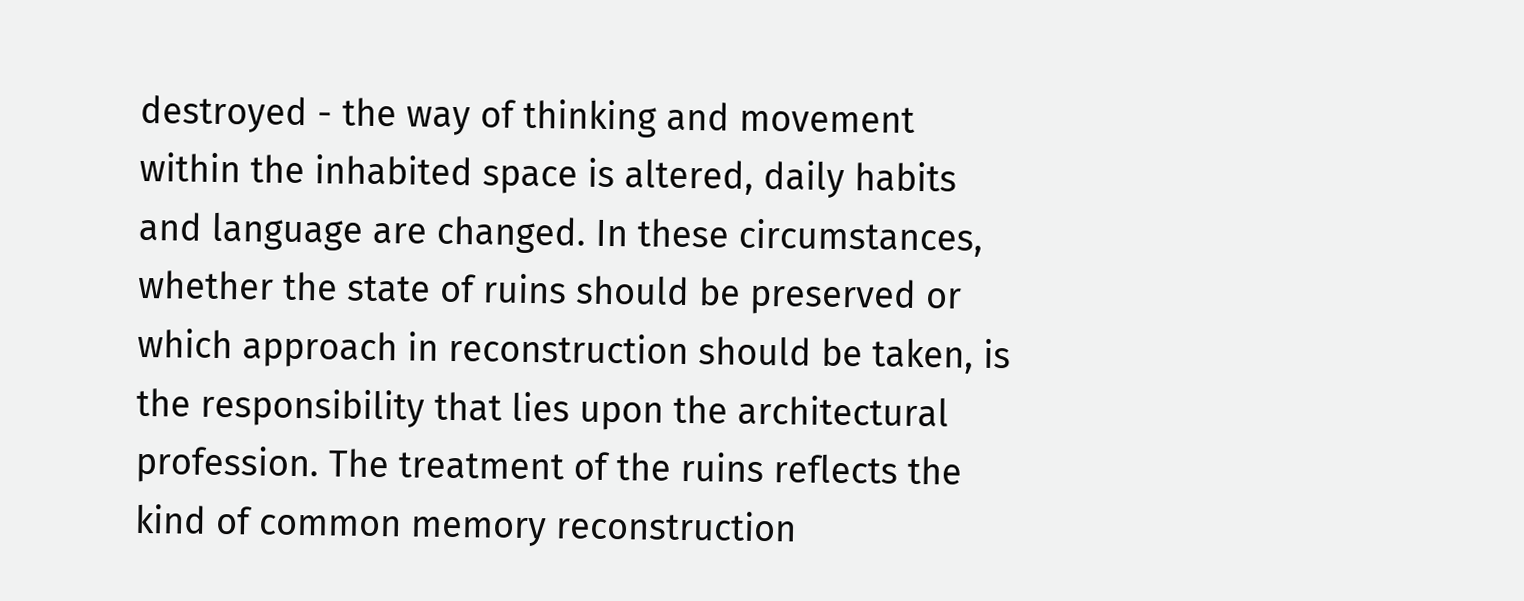destroyed - the way of thinking and movement within the inhabited space is altered, daily habits and language are changed. In these circumstances, whether the state of ruins should be preserved or which approach in reconstruction should be taken, is the responsibility that lies upon the architectural profession. The treatment of the ruins reflects the kind of common memory reconstruction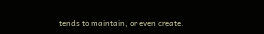tends to maintain, or even create.